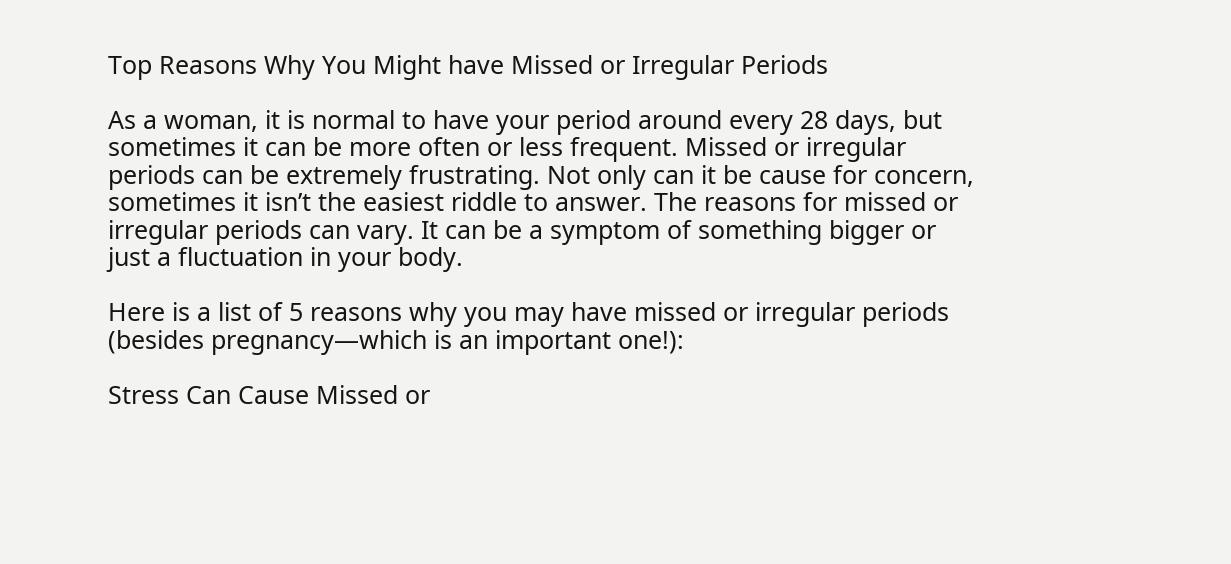Top Reasons Why You Might have Missed or Irregular Periods

As a woman, it is normal to have your period around every 28 days, but sometimes it can be more often or less frequent. Missed or irregular periods can be extremely frustrating. Not only can it be cause for concern, sometimes it isn’t the easiest riddle to answer. The reasons for missed or irregular periods can vary. It can be a symptom of something bigger or just a fluctuation in your body.

Here is a list of 5 reasons why you may have missed or irregular periods (besides pregnancy—which is an important one!):

Stress Can Cause Missed or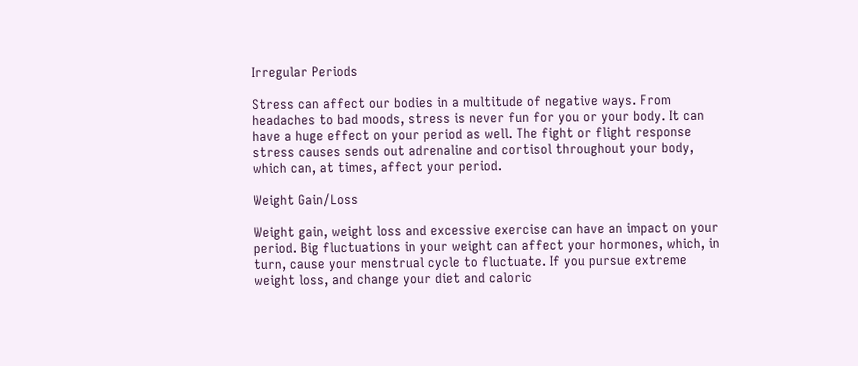Irregular Periods

Stress can affect our bodies in a multitude of negative ways. From headaches to bad moods, stress is never fun for you or your body. It can have a huge effect on your period as well. The fight or flight response stress causes sends out adrenaline and cortisol throughout your body, which can, at times, affect your period.

Weight Gain/Loss

Weight gain, weight loss and excessive exercise can have an impact on your period. Big fluctuations in your weight can affect your hormones, which, in turn, cause your menstrual cycle to fluctuate. If you pursue extreme weight loss, and change your diet and caloric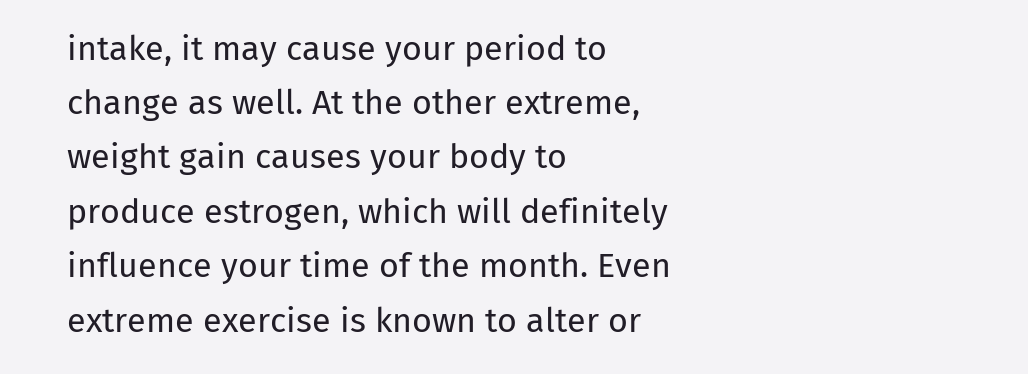intake, it may cause your period to change as well. At the other extreme, weight gain causes your body to produce estrogen, which will definitely influence your time of the month. Even extreme exercise is known to alter or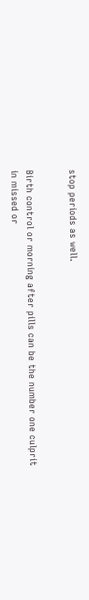stop periods as well.


Birth control or morning after pills can be the number one culprit in missed or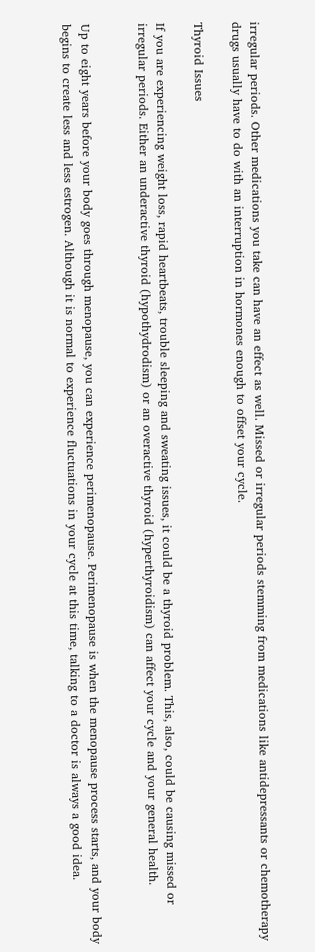irregular periods. Other medications you take can have an effect as well. Missed or irregular periods stemming from medications like antidepressants or chemotherapy drugs usually have to do with an interruption in hormones enough to offset your cycle.

Thyroid Issues

If you are experiencing weight loss, rapid heartbeats, trouble sleeping and sweating issues, it could be a thyroid problem. This, also, could be causing missed or irregular periods. Either an underactive thyroid (hypothydrodism) or an overactive thyroid (hyperthyroidism) can affect your cycle and your general health.


Up to eight years before your body goes through menopause, you can experience perimenopause. Perimenopause is when the menopause process starts, and your body begins to create less and less estrogen. Although it is normal to experience fluctuations in your cycle at this time, talking to a doctor is always a good idea.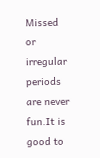Missed or irregular periods are never fun.It is good to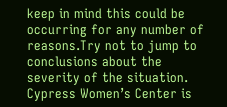keep in mind this could be occurring for any number of reasons.Try not to jump to conclusions about the severity of the situation. Cypress Women’s Center is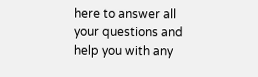here to answer all your questions and help you with any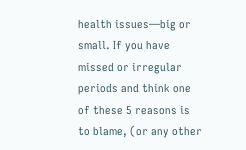health issues—big or small. If you have missed or irregular periods and think one of these 5 reasons is to blame, (or any other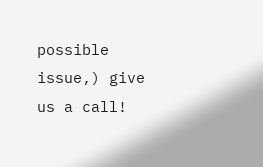possible issue,) give us a call!